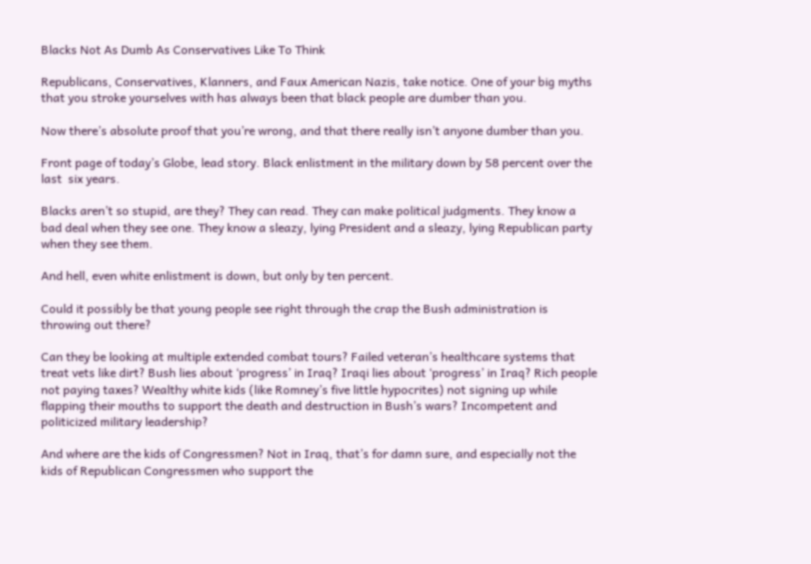Blacks Not As Dumb As Conservatives Like To Think

Republicans, Conservatives, Klanners, and Faux American Nazis, take notice. One of your big myths that you stroke yourselves with has always been that black people are dumber than you.

Now there’s absolute proof that you’re wrong, and that there really isn’t anyone dumber than you.

Front page of today’s Globe, lead story. Black enlistment in the military down by 58 percent over the last  six years.

Blacks aren’t so stupid, are they? They can read. They can make political judgments. They know a bad deal when they see one. They know a sleazy, lying President and a sleazy, lying Republican party when they see them.

And hell, even white enlistment is down, but only by ten percent.

Could it possibly be that young people see right through the crap the Bush administration is throwing out there?

Can they be looking at multiple extended combat tours? Failed veteran’s healthcare systems that treat vets like dirt? Bush lies about ‘progress’ in Iraq? Iraqi lies about ‘progress’ in Iraq? Rich people not paying taxes? Wealthy white kids (like Romney’s five little hypocrites) not signing up while flapping their mouths to support the death and destruction in Bush’s wars? Incompetent and politicized military leadership?

And where are the kids of Congressmen? Not in Iraq, that’s for damn sure, and especially not the kids of Republican Congressmen who support the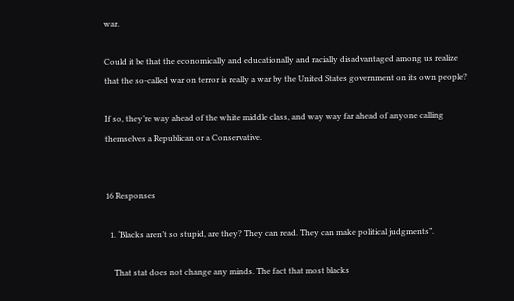war.

Could it be that the economically and educationally and racially disadvantaged among us realize that the so-called war on terror is really a war by the United States government on its own people?

If so, they’re way ahead of the white middle class, and way way far ahead of anyone calling themselves a Republican or a Conservative.


16 Responses

  1. ‘Blacks aren’t so stupid, are they? They can read. They can make political judgments”.

    That stat does not change any minds. The fact that most blacks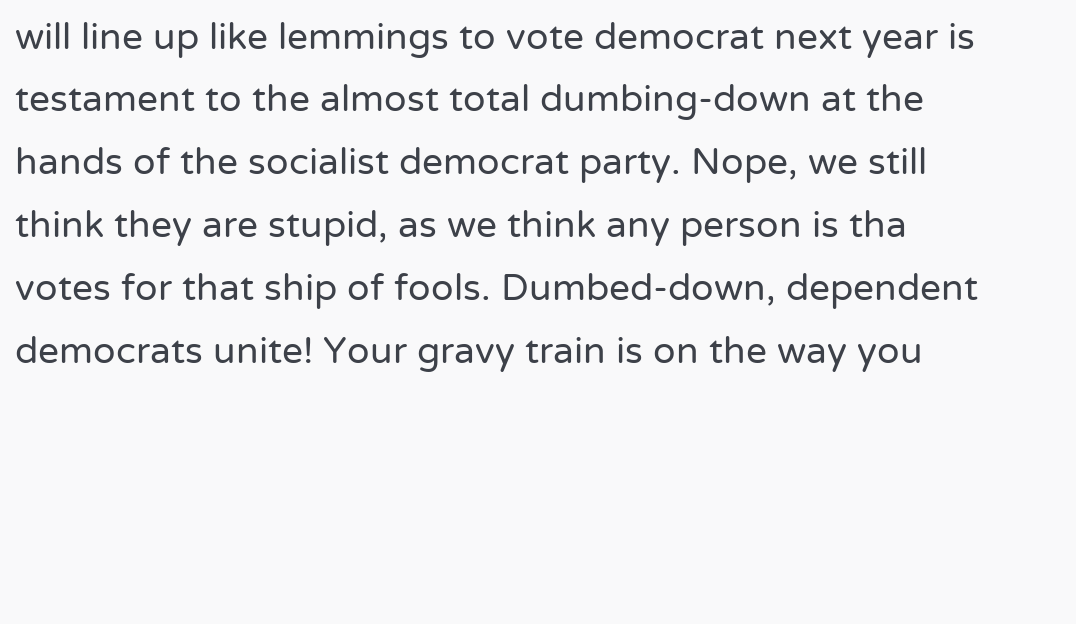will line up like lemmings to vote democrat next year is testament to the almost total dumbing-down at the hands of the socialist democrat party. Nope, we still think they are stupid, as we think any person is tha votes for that ship of fools. Dumbed-down, dependent democrats unite! Your gravy train is on the way you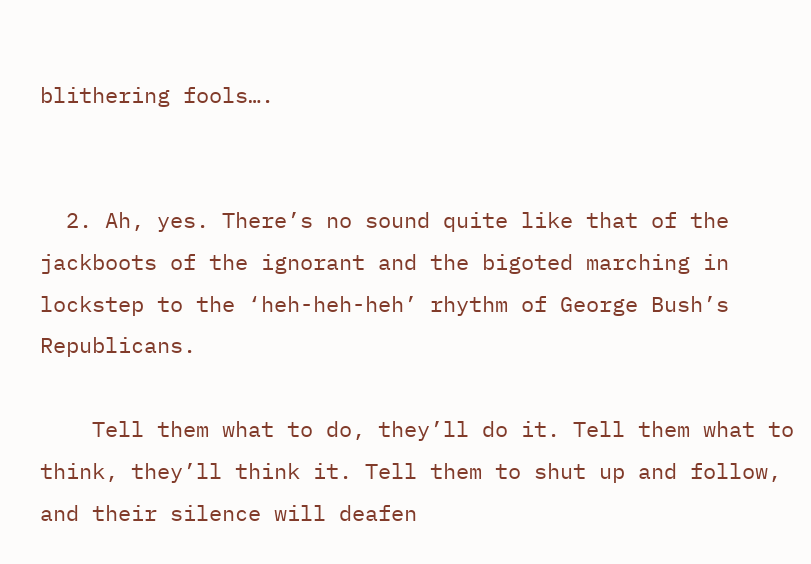blithering fools….


  2. Ah, yes. There’s no sound quite like that of the jackboots of the ignorant and the bigoted marching in lockstep to the ‘heh-heh-heh’ rhythm of George Bush’s Republicans.

    Tell them what to do, they’ll do it. Tell them what to think, they’ll think it. Tell them to shut up and follow, and their silence will deafen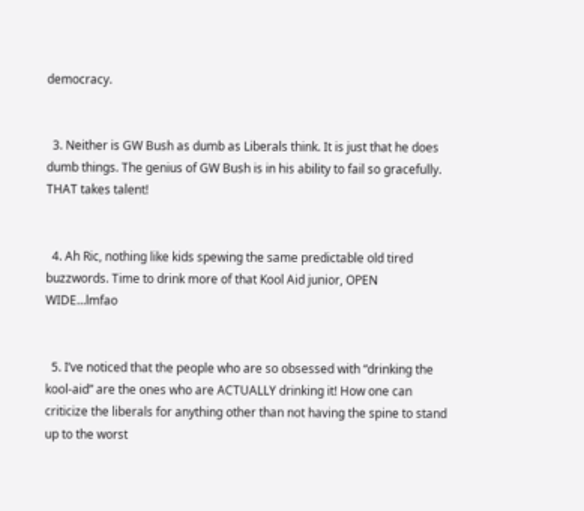democracy.


  3. Neither is GW Bush as dumb as Liberals think. It is just that he does dumb things. The genius of GW Bush is in his ability to fail so gracefully. THAT takes talent!


  4. Ah Ric, nothing like kids spewing the same predictable old tired buzzwords. Time to drink more of that Kool Aid junior, OPEN WIDE…lmfao


  5. I’ve noticed that the people who are so obsessed with “drinking the kool-aid” are the ones who are ACTUALLY drinking it! How one can criticize the liberals for anything other than not having the spine to stand up to the worst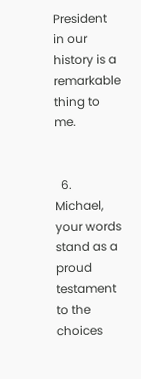President in our history is a remarkable thing to me.


  6. Michael, your words stand as a proud testament to the choices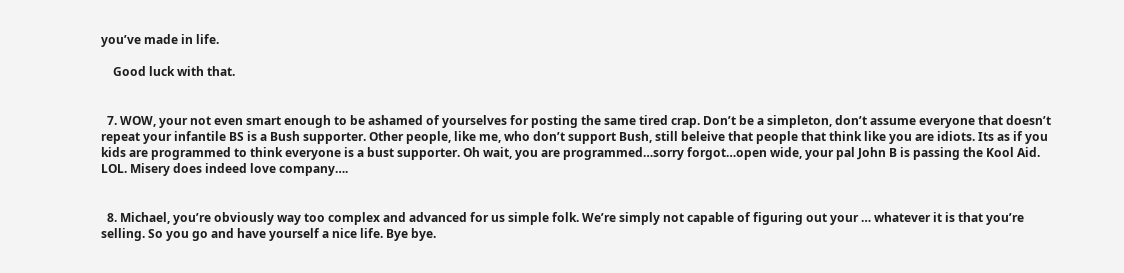you’ve made in life.

    Good luck with that.


  7. WOW, your not even smart enough to be ashamed of yourselves for posting the same tired crap. Don’t be a simpleton, don’t assume everyone that doesn’t repeat your infantile BS is a Bush supporter. Other people, like me, who don’t support Bush, still beleive that people that think like you are idiots. Its as if you kids are programmed to think everyone is a bust supporter. Oh wait, you are programmed…sorry forgot…open wide, your pal John B is passing the Kool Aid. LOL. Misery does indeed love company….


  8. Michael, you’re obviously way too complex and advanced for us simple folk. We’re simply not capable of figuring out your … whatever it is that you’re selling. So you go and have yourself a nice life. Bye bye.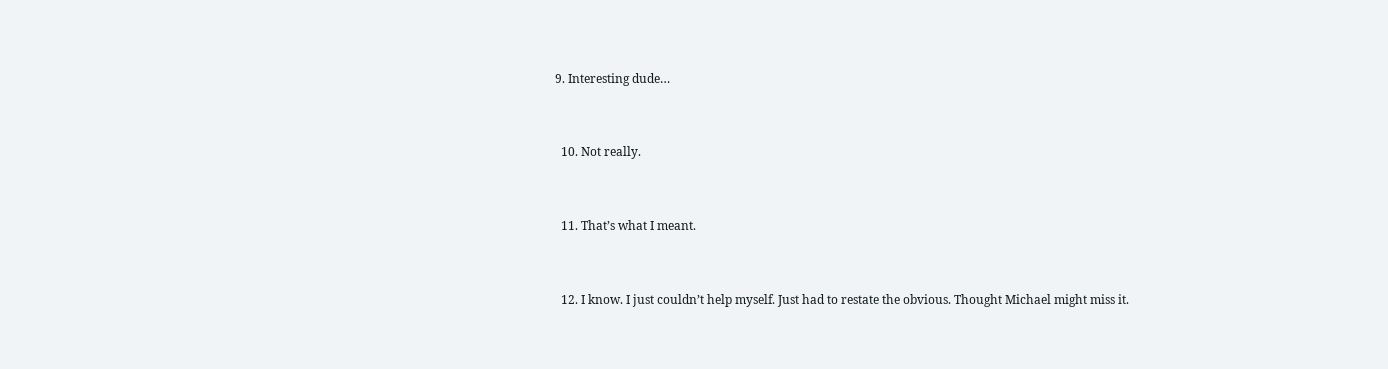9. Interesting dude…


  10. Not really.


  11. That’s what I meant.


  12. I know. I just couldn’t help myself. Just had to restate the obvious. Thought Michael might miss it.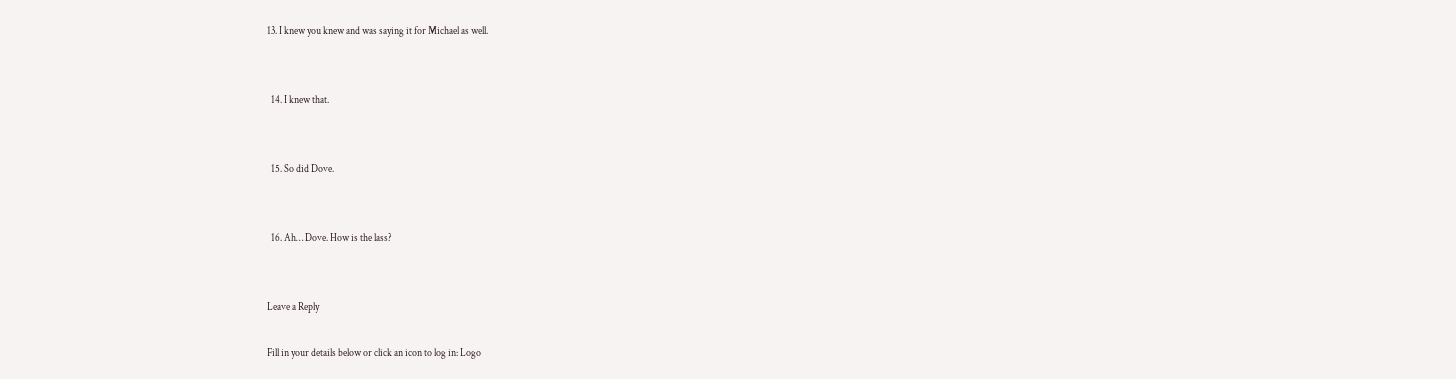13. I knew you knew and was saying it for Michael as well.


  14. I knew that.


  15. So did Dove.


  16. Ah… Dove. How is the lass?


Leave a Reply

Fill in your details below or click an icon to log in: Logo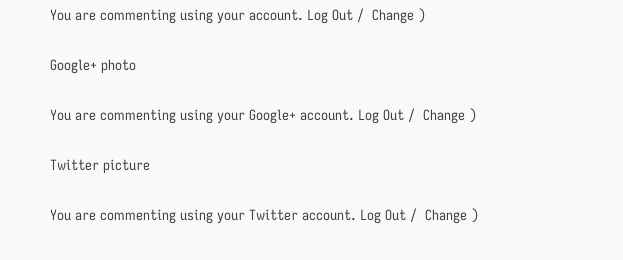You are commenting using your account. Log Out /  Change )

Google+ photo

You are commenting using your Google+ account. Log Out /  Change )

Twitter picture

You are commenting using your Twitter account. Log Out /  Change )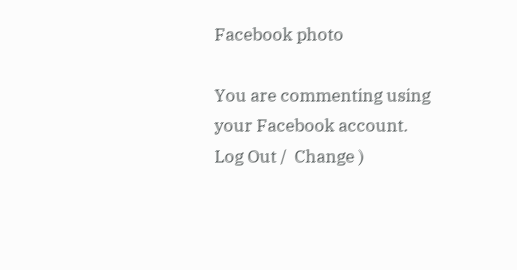Facebook photo

You are commenting using your Facebook account. Log Out /  Change )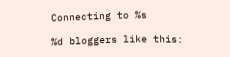Connecting to %s

%d bloggers like this: